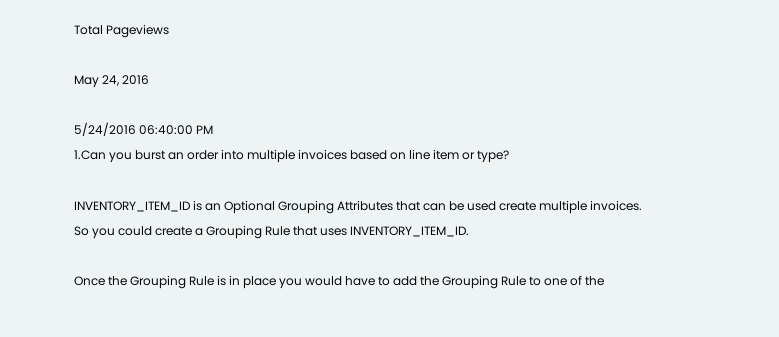Total Pageviews

May 24, 2016

5/24/2016 06:40:00 PM
1.Can you burst an order into multiple invoices based on line item or type?

INVENTORY_ITEM_ID is an Optional Grouping Attributes that can be used create multiple invoices.  So you could create a Grouping Rule that uses INVENTORY_ITEM_ID.

Once the Grouping Rule is in place you would have to add the Grouping Rule to one of the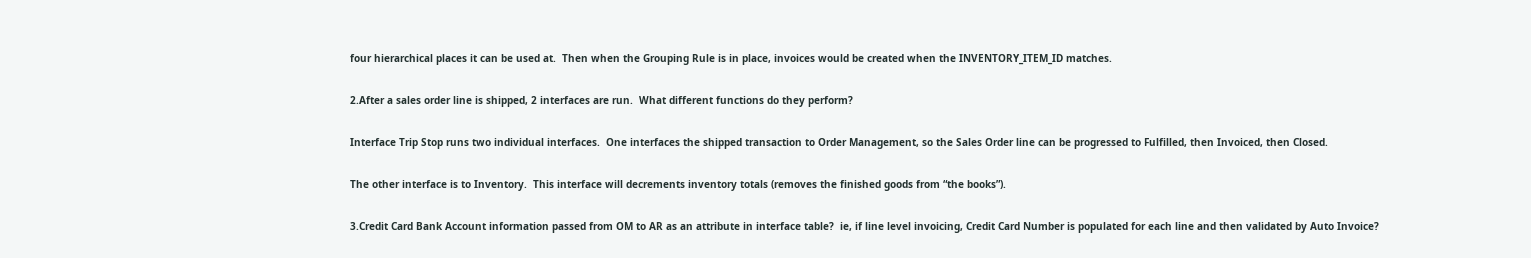four hierarchical places it can be used at.  Then when the Grouping Rule is in place, invoices would be created when the INVENTORY_ITEM_ID matches.

2.After a sales order line is shipped, 2 interfaces are run.  What different functions do they perform?

Interface Trip Stop runs two individual interfaces.  One interfaces the shipped transaction to Order Management, so the Sales Order line can be progressed to Fulfilled, then Invoiced, then Closed.

The other interface is to Inventory.  This interface will decrements inventory totals (removes the finished goods from “the books”).

3.Credit Card Bank Account information passed from OM to AR as an attribute in interface table?  ie, if line level invoicing, Credit Card Number is populated for each line and then validated by Auto Invoice?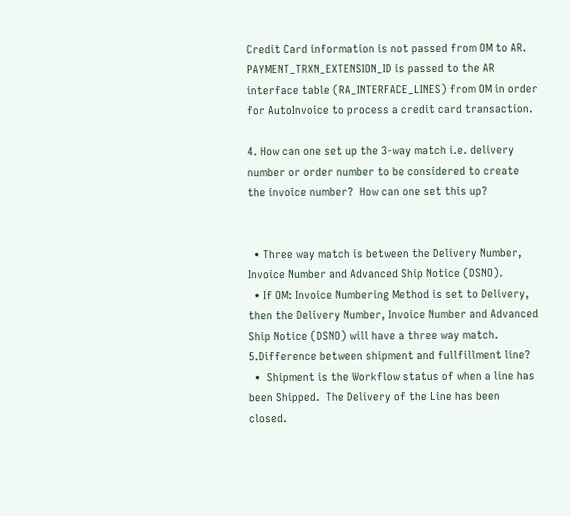Credit Card information is not passed from OM to AR.  PAYMENT_TRXN_EXTENSION_ID is passed to the AR interface table (RA_INTERFACE_LINES) from OM in order for AutoInvoice to process a credit card transaction.

4. How can one set up the 3-way match i.e. delivery number or order number to be considered to create the invoice number?  How can one set this up?


  • Three way match is between the Delivery Number, Invoice Number and Advanced Ship Notice (DSNO).
  • If OM: Invoice Numbering Method is set to Delivery, then the Delivery Number, Invoice Number and Advanced Ship Notice (DSNO) will have a three way match.
5.Difference between shipment and fullfillment line?
  •  Shipment is the Workflow status of when a line has been Shipped.  The Delivery of the Line has been closed.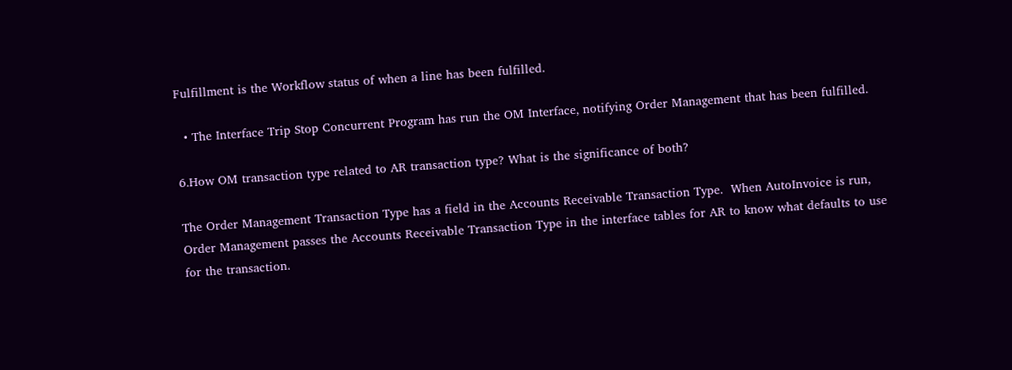Fulfillment is the Workflow status of when a line has been fulfilled.

  • The Interface Trip Stop Concurrent Program has run the OM Interface, notifying Order Management that has been fulfilled.

6.How OM transaction type related to AR transaction type? What is the significance of both?

The Order Management Transaction Type has a field in the Accounts Receivable Transaction Type.  When AutoInvoice is run, Order Management passes the Accounts Receivable Transaction Type in the interface tables for AR to know what defaults to use for the transaction.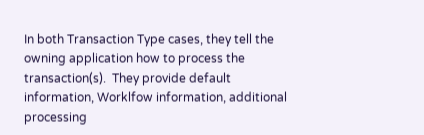In both Transaction Type cases, they tell the owning application how to process the transaction(s).  They provide default information, Worklfow information, additional processing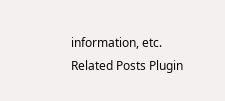information, etc.
Related Posts Plugin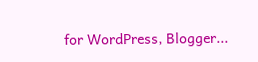for WordPress, Blogger...